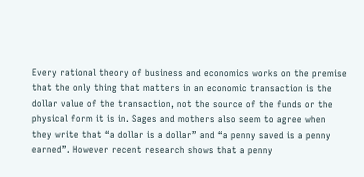Every rational theory of business and economics works on the premise that the only thing that matters in an economic transaction is the dollar value of the transaction, not the source of the funds or the physical form it is in. Sages and mothers also seem to agree when they write that “a dollar is a dollar” and “a penny saved is a penny earned”. However recent research shows that a penny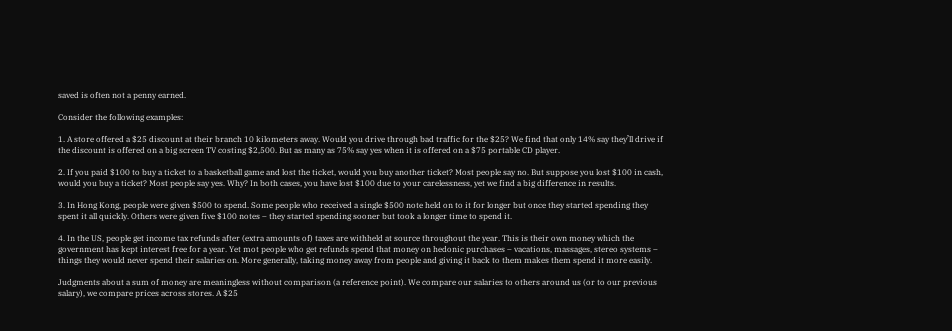saved is often not a penny earned.

Consider the following examples:

1. A store offered a $25 discount at their branch 10 kilometers away. Would you drive through bad traffic for the $25? We find that only 14% say they’ll drive if the discount is offered on a big screen TV costing $2,500. But as many as 75% say yes when it is offered on a $75 portable CD player.

2. If you paid $100 to buy a ticket to a basketball game and lost the ticket, would you buy another ticket? Most people say no. But suppose you lost $100 in cash, would you buy a ticket? Most people say yes. Why? In both cases, you have lost $100 due to your carelessness, yet we find a big difference in results.

3. In Hong Kong, people were given $500 to spend. Some people who received a single $500 note held on to it for longer but once they started spending they spent it all quickly. Others were given five $100 notes – they started spending sooner but took a longer time to spend it.

4. In the US, people get income tax refunds after (extra amounts of) taxes are withheld at source throughout the year. This is their own money which the government has kept interest free for a year. Yet mot people who get refunds spend that money on hedonic purchases – vacations, massages, stereo systems – things they would never spend their salaries on. More generally, taking money away from people and giving it back to them makes them spend it more easily.

Judgments about a sum of money are meaningless without comparison (a reference point). We compare our salaries to others around us (or to our previous salary), we compare prices across stores. A $25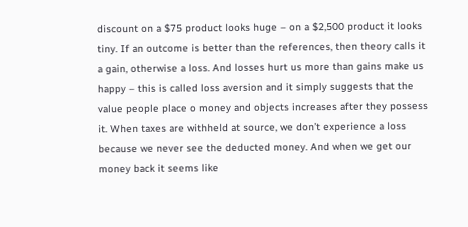discount on a $75 product looks huge – on a $2,500 product it looks tiny. If an outcome is better than the references, then theory calls it a gain, otherwise a loss. And losses hurt us more than gains make us happy – this is called loss aversion and it simply suggests that the value people place o money and objects increases after they possess it. When taxes are withheld at source, we don’t experience a loss because we never see the deducted money. And when we get our money back it seems like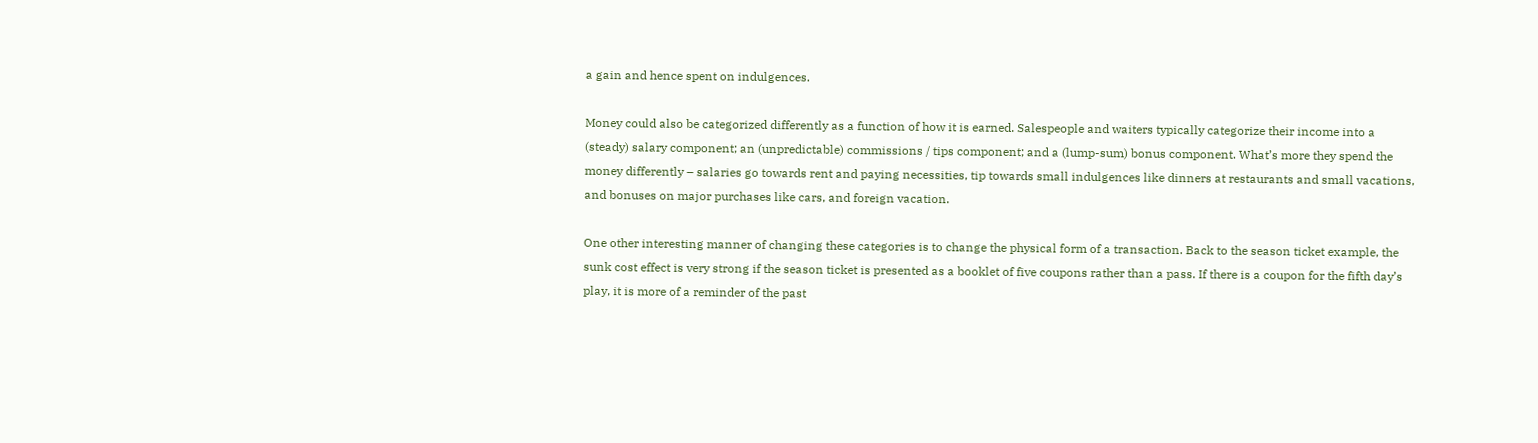a gain and hence spent on indulgences.

Money could also be categorized differently as a function of how it is earned. Salespeople and waiters typically categorize their income into a (steady) salary component; an (unpredictable) commissions / tips component; and a (lump-sum) bonus component. What’s more they spend the money differently – salaries go towards rent and paying necessities, tip towards small indulgences like dinners at restaurants and small vacations, and bonuses on major purchases like cars, and foreign vacation.

One other interesting manner of changing these categories is to change the physical form of a transaction. Back to the season ticket example, the sunk cost effect is very strong if the season ticket is presented as a booklet of five coupons rather than a pass. If there is a coupon for the fifth day’s play, it is more of a reminder of the past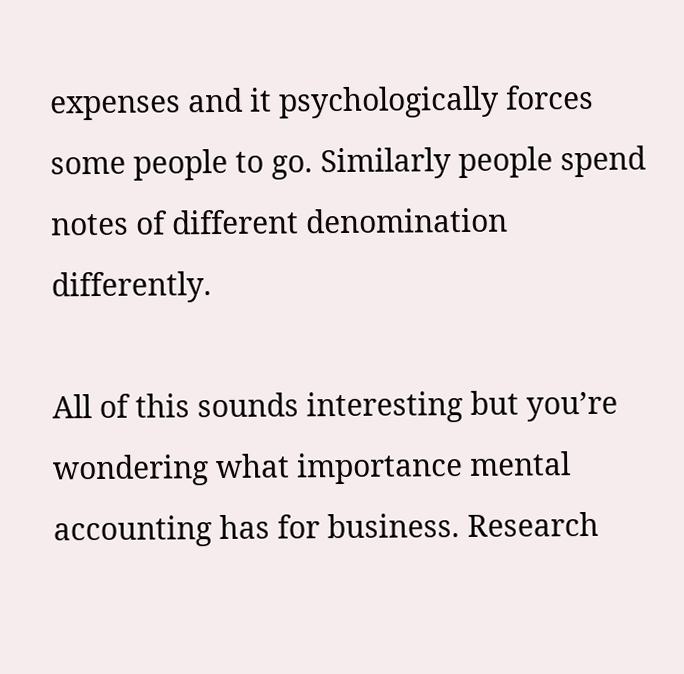expenses and it psychologically forces some people to go. Similarly people spend notes of different denomination differently.

All of this sounds interesting but you’re wondering what importance mental accounting has for business. Research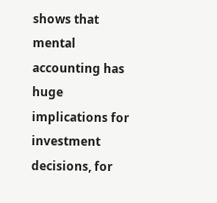shows that mental accounting has huge implications for investment decisions, for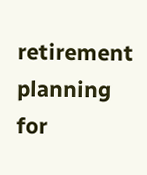retirement planning for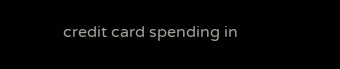credit card spending in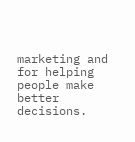marketing and for helping people make better decisions.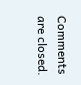Comments are closed.